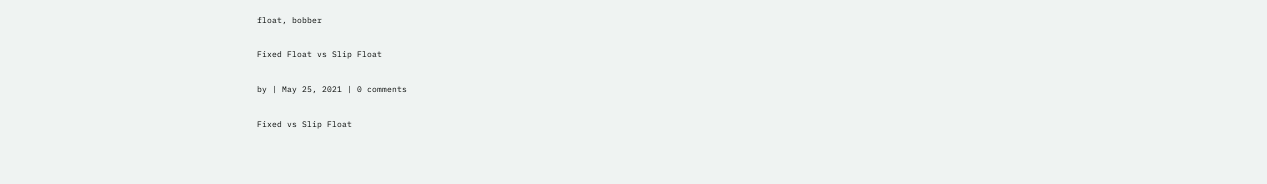float, bobber

Fixed Float vs Slip Float

by | May 25, 2021 | 0 comments

Fixed vs Slip Float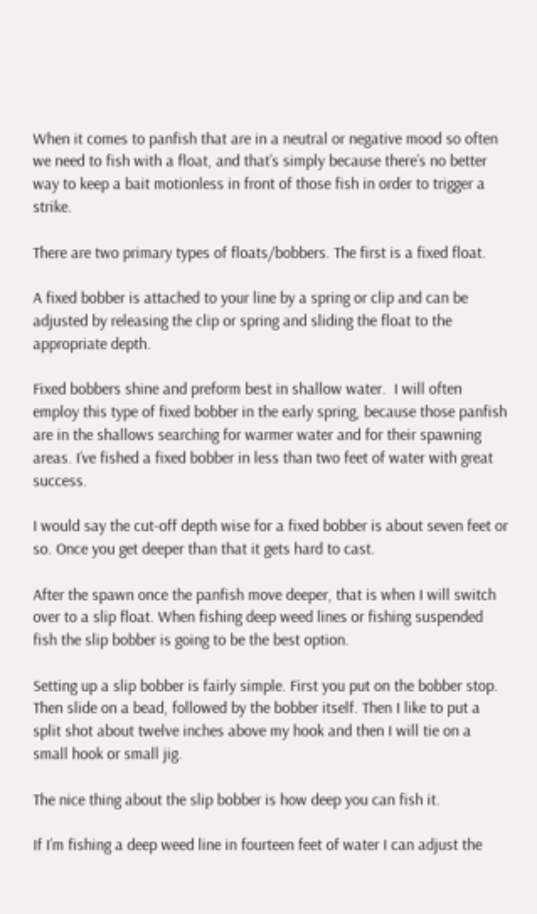When it comes to panfish that are in a neutral or negative mood so often we need to fish with a float, and that’s simply because there’s no better way to keep a bait motionless in front of those fish in order to trigger a strike.

There are two primary types of floats/bobbers. The first is a fixed float.

A fixed bobber is attached to your line by a spring or clip and can be adjusted by releasing the clip or spring and sliding the float to the appropriate depth.

Fixed bobbers shine and preform best in shallow water.  I will often employ this type of fixed bobber in the early spring, because those panfish are in the shallows searching for warmer water and for their spawning areas. I’ve fished a fixed bobber in less than two feet of water with great success.

I would say the cut-off depth wise for a fixed bobber is about seven feet or so. Once you get deeper than that it gets hard to cast.

After the spawn once the panfish move deeper, that is when I will switch over to a slip float. When fishing deep weed lines or fishing suspended fish the slip bobber is going to be the best option.

Setting up a slip bobber is fairly simple. First you put on the bobber stop. Then slide on a bead, followed by the bobber itself. Then I like to put a split shot about twelve inches above my hook and then I will tie on a small hook or small jig.

The nice thing about the slip bobber is how deep you can fish it.

If I’m fishing a deep weed line in fourteen feet of water I can adjust the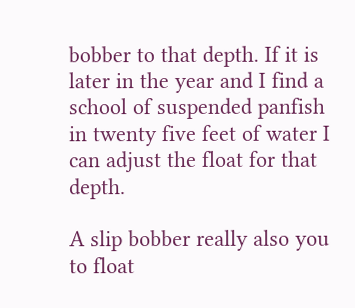bobber to that depth. If it is later in the year and I find a school of suspended panfish in twenty five feet of water I can adjust the float for that depth.

A slip bobber really also you to float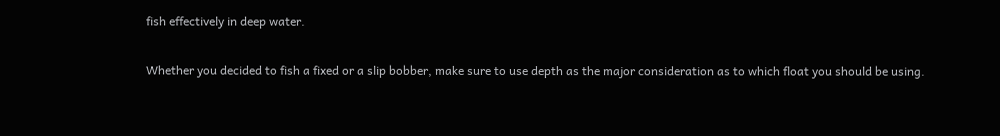fish effectively in deep water.

Whether you decided to fish a fixed or a slip bobber, make sure to use depth as the major consideration as to which float you should be using.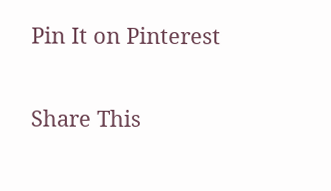Pin It on Pinterest

Share This